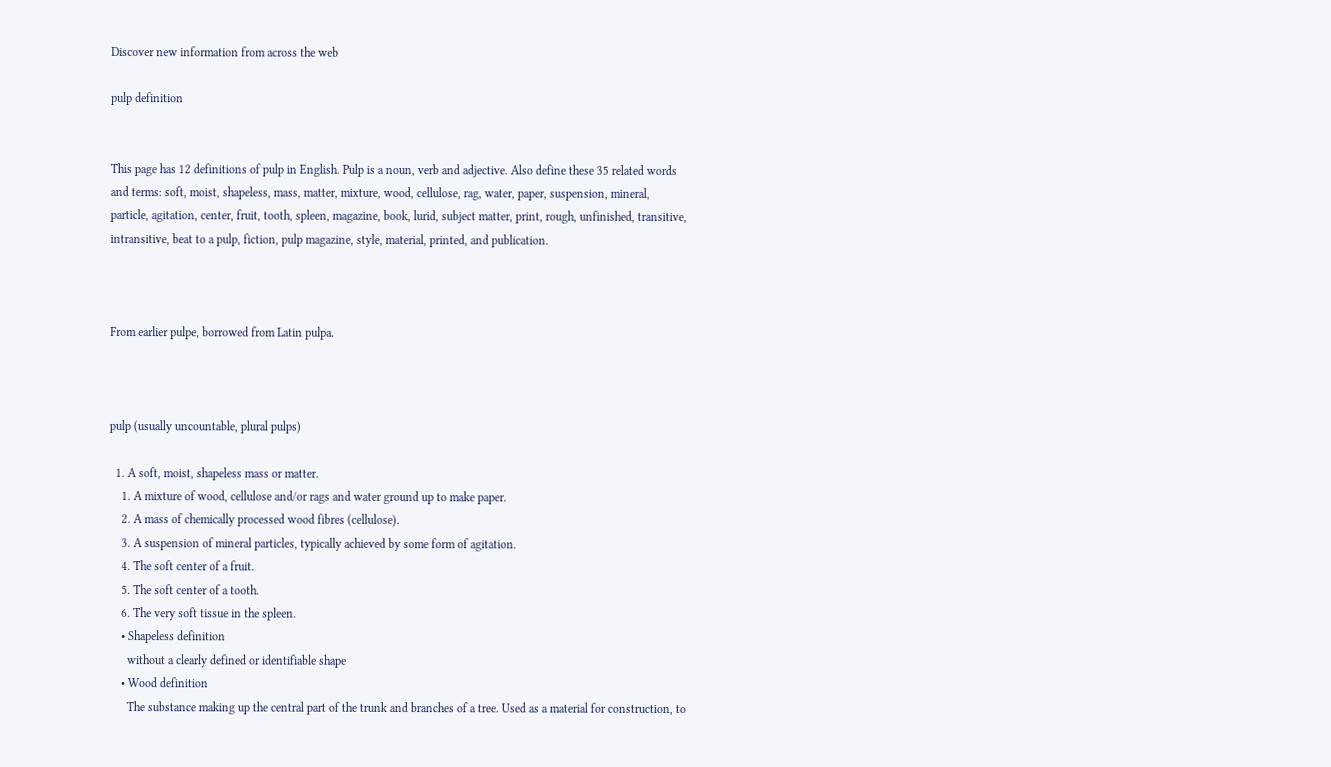Discover new information from across the web

pulp definition


This page has 12 definitions of pulp in English. Pulp is a noun, verb and adjective. Also define these 35 related words and terms: soft, moist, shapeless, mass, matter, mixture, wood, cellulose, rag, water, paper, suspension, mineral, particle, agitation, center, fruit, tooth, spleen, magazine, book, lurid, subject matter, print, rough, unfinished, transitive, intransitive, beat to a pulp, fiction, pulp magazine, style, material, printed, and publication.



From earlier pulpe, borrowed from Latin pulpa.



pulp (usually uncountable, plural pulps)

  1. A soft, moist, shapeless mass or matter.
    1. A mixture of wood, cellulose and/or rags and water ground up to make paper.
    2. A mass of chemically processed wood fibres (cellulose).
    3. A suspension of mineral particles, typically achieved by some form of agitation.
    4. The soft center of a fruit.
    5. The soft center of a tooth.
    6. The very soft tissue in the spleen.
    • Shapeless definition
      without a clearly defined or identifiable shape
    • Wood definition
      The substance making up the central part of the trunk and branches of a tree. Used as a material for construction, to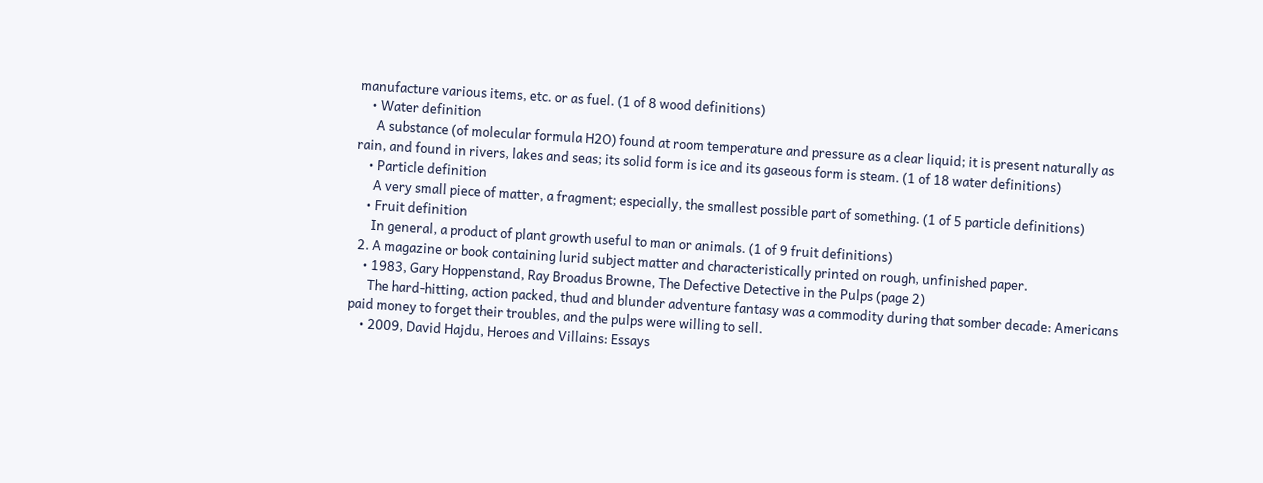manufacture various items, etc. or as fuel. (1 of 8 wood definitions)
    • Water definition
      A substance (of molecular formula H2O) found at room temperature and pressure as a clear liquid; it is present naturally as rain, and found in rivers, lakes and seas; its solid form is ice and its gaseous form is steam. (1 of 18 water definitions)
    • Particle definition
      A very small piece of matter, a fragment; especially, the smallest possible part of something. (1 of 5 particle definitions)
    • Fruit definition
      In general, a product of plant growth useful to man or animals. (1 of 9 fruit definitions)
  2. A magazine or book containing lurid subject matter and characteristically printed on rough, unfinished paper.
    • 1983, Gary Hoppenstand, Ray Broadus Browne, The Defective Detective in the Pulps (page 2)
      The hard-hitting, action packed, thud and blunder adventure fantasy was a commodity during that somber decade: Americans paid money to forget their troubles, and the pulps were willing to sell.
    • 2009, David Hajdu, Heroes and Villains: Essays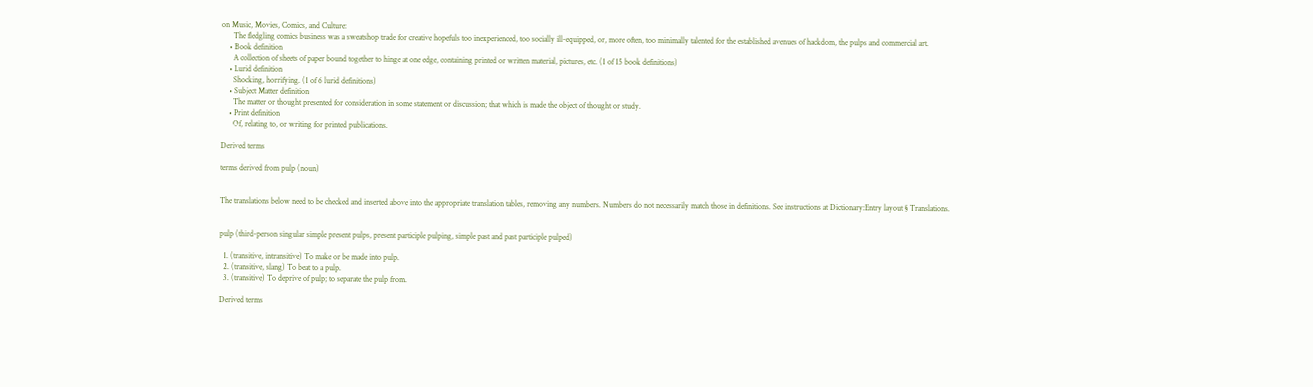on Music, Movies, Comics, and Culture:
      The fledgling comics business was a sweatshop trade for creative hopefuls too inexperienced, too socially ill-equipped, or, more often, too minimally talented for the established avenues of hackdom, the pulps and commercial art.
    • Book definition
      A collection of sheets of paper bound together to hinge at one edge, containing printed or written material, pictures, etc. (1 of 15 book definitions)
    • Lurid definition
      Shocking, horrifying. (1 of 6 lurid definitions)
    • Subject Matter definition
      The matter or thought presented for consideration in some statement or discussion; that which is made the object of thought or study.
    • Print definition
      Of, relating to, or writing for printed publications.

Derived terms

terms derived from pulp (noun)


The translations below need to be checked and inserted above into the appropriate translation tables, removing any numbers. Numbers do not necessarily match those in definitions. See instructions at Dictionary:Entry layout § Translations.


pulp (third-person singular simple present pulps, present participle pulping, simple past and past participle pulped)

  1. (transitive, intransitive) To make or be made into pulp.
  2. (transitive, slang) To beat to a pulp.
  3. (transitive) To deprive of pulp; to separate the pulp from.

Derived terms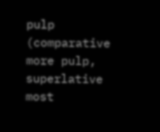pulp (comparative more pulp, superlative most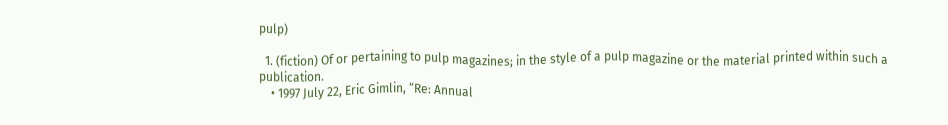pulp)

  1. (fiction) Of or pertaining to pulp magazines; in the style of a pulp magazine or the material printed within such a publication.
    • 1997 July 22, Eric Gimlin, “Re: Annual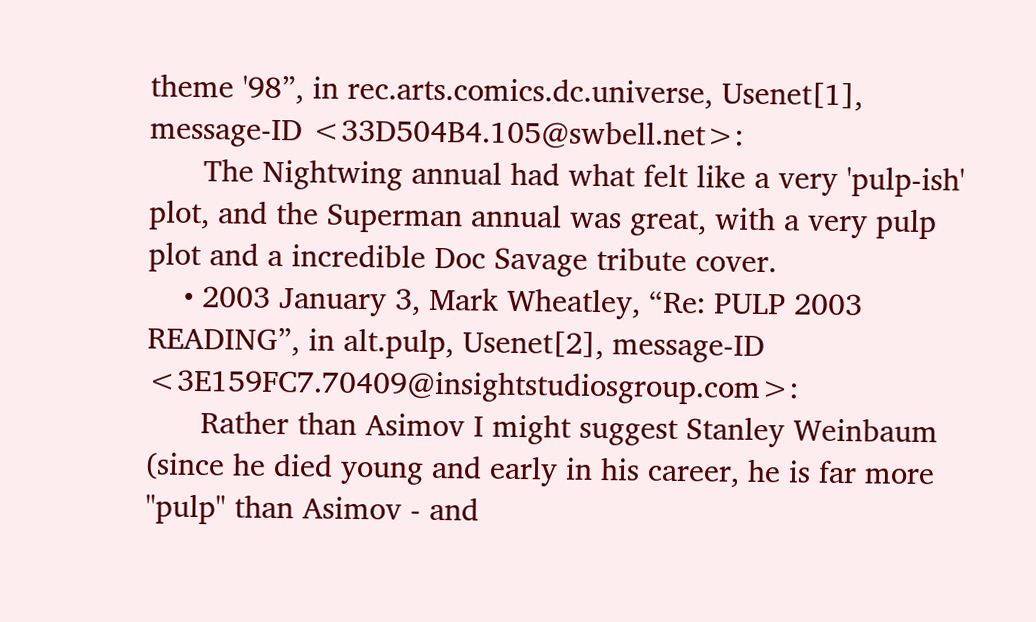theme '98”, in rec.arts.comics.dc.universe, Usenet[1], message-ID <33D504B4.105@swbell.net>:
      The Nightwing annual had what felt like a very 'pulp-ish' plot, and the Superman annual was great, with a very pulp plot and a incredible Doc Savage tribute cover.
    • 2003 January 3, Mark Wheatley, “Re: PULP 2003 READING”, in alt.pulp, Usenet[2], message-ID <3E159FC7.70409@insightstudiosgroup.com>:
      Rather than Asimov I might suggest Stanley Weinbaum (since he died young and early in his career, he is far more "pulp" than Asimov - and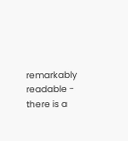remarkably readable - there is a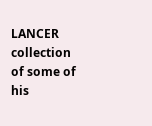LANCER collection of some of his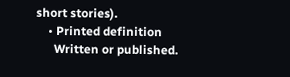short stories).
    • Printed definition
      Written or published.